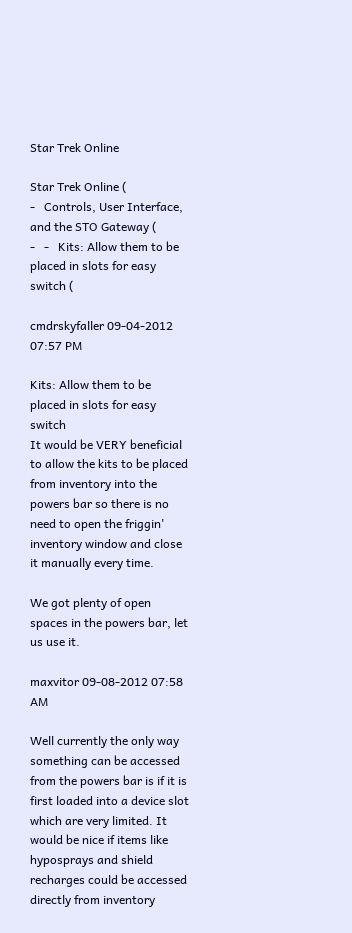Star Trek Online

Star Trek Online (
-   Controls, User Interface, and the STO Gateway (
-   -   Kits: Allow them to be placed in slots for easy switch (

cmdrskyfaller 09-04-2012 07:57 PM

Kits: Allow them to be placed in slots for easy switch
It would be VERY beneficial to allow the kits to be placed from inventory into the powers bar so there is no need to open the friggin' inventory window and close it manually every time.

We got plenty of open spaces in the powers bar, let us use it.

maxvitor 09-08-2012 07:58 AM

Well currently the only way something can be accessed from the powers bar is if it is first loaded into a device slot which are very limited. It would be nice if items like hyposprays and shield recharges could be accessed directly from inventory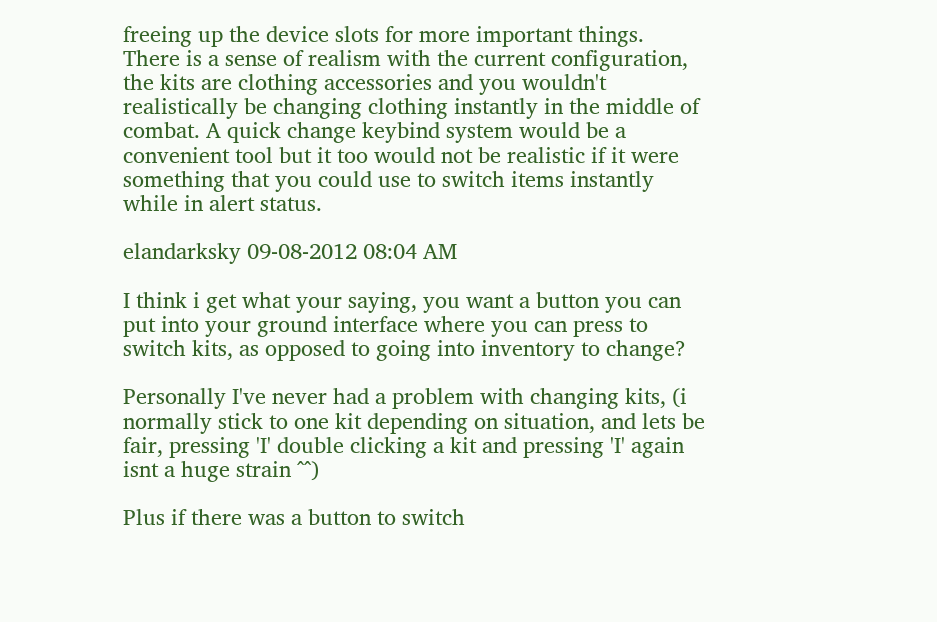freeing up the device slots for more important things.
There is a sense of realism with the current configuration, the kits are clothing accessories and you wouldn't realistically be changing clothing instantly in the middle of combat. A quick change keybind system would be a convenient tool but it too would not be realistic if it were something that you could use to switch items instantly while in alert status.

elandarksky 09-08-2012 08:04 AM

I think i get what your saying, you want a button you can put into your ground interface where you can press to switch kits, as opposed to going into inventory to change?

Personally I've never had a problem with changing kits, (i normally stick to one kit depending on situation, and lets be fair, pressing 'I' double clicking a kit and pressing 'I' again isnt a huge strain ^^)

Plus if there was a button to switch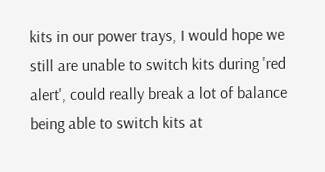kits in our power trays, I would hope we still are unable to switch kits during 'red alert', could really break a lot of balance being able to switch kits at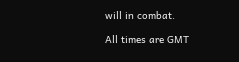will in combat.

All times are GMT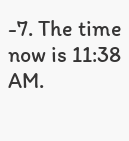-7. The time now is 11:38 AM.